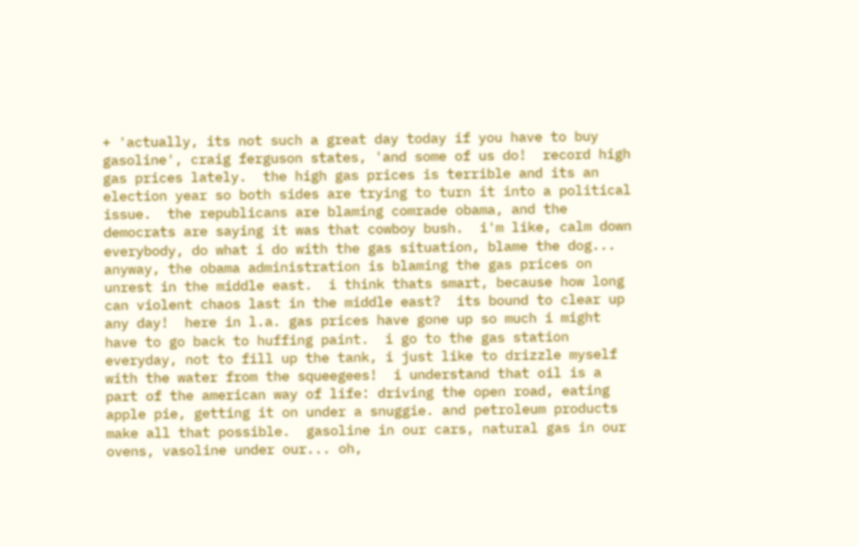+ 'actually, its not such a great day today if you have to buy gasoline', craig ferguson states, 'and some of us do!  record high gas prices lately.  the high gas prices is terrible and its an election year so both sides are trying to turn it into a political issue.  the republicans are blaming comrade obama, and the democrats are saying it was that cowboy bush.  i'm like, calm down everybody, do what i do with the gas situation, blame the dog...  anyway, the obama administration is blaming the gas prices on unrest in the middle east.  i think thats smart, because how long can violent chaos last in the middle east?  its bound to clear up any day!  here in l.a. gas prices have gone up so much i might have to go back to huffing paint.  i go to the gas station everyday, not to fill up the tank, i just like to drizzle myself with the water from the squeegees!  i understand that oil is a part of the american way of life: driving the open road, eating apple pie, getting it on under a snuggie. and petroleum products make all that possible.  gasoline in our cars, natural gas in our ovens, vasoline under our... oh,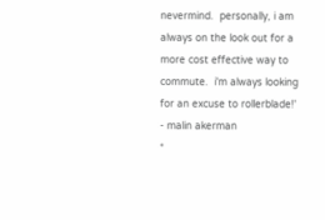nevermind.  personally, i am always on the look out for a more cost effective way to commute.  i'm always looking for an excuse to rollerblade!'
- malin akerman
*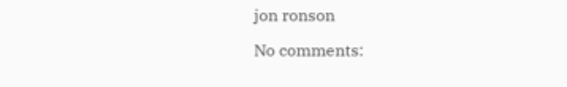jon ronson

No comments: